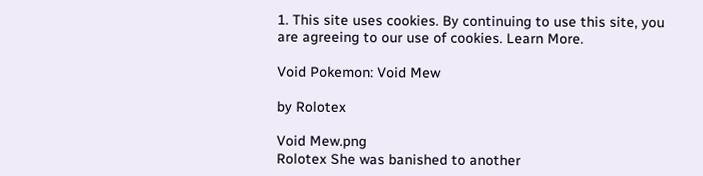1. This site uses cookies. By continuing to use this site, you are agreeing to our use of cookies. Learn More.

Void Pokemon: Void Mew

by Rolotex

Void Mew.png
Rolotex She was banished to another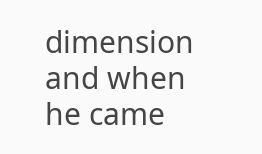dimension and when he came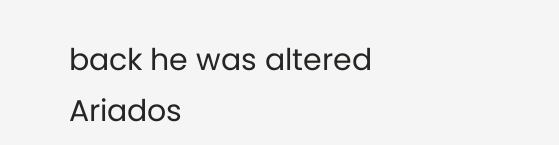back he was altered
Ariados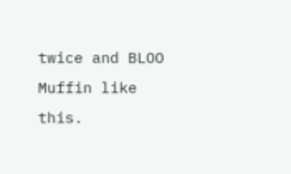twice and BLOO Muffin like this.